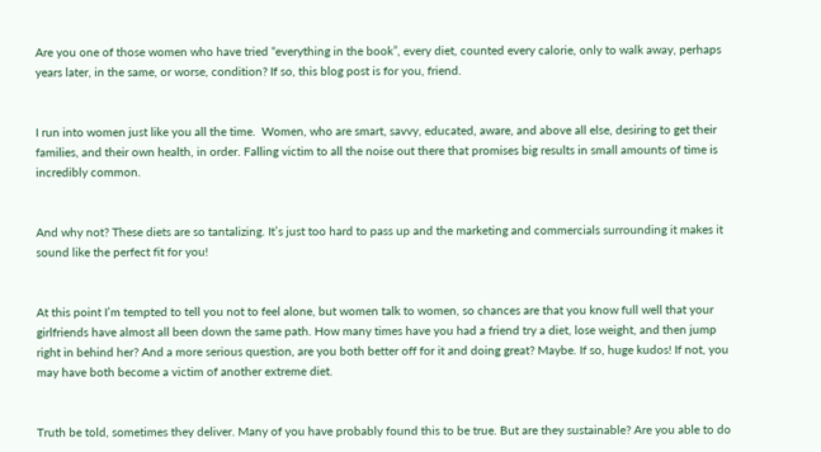Are you one of those women who have tried “everything in the book”, every diet, counted every calorie, only to walk away, perhaps years later, in the same, or worse, condition? If so, this blog post is for you, friend.


I run into women just like you all the time.  Women, who are smart, savvy, educated, aware, and above all else, desiring to get their families, and their own health, in order. Falling victim to all the noise out there that promises big results in small amounts of time is incredibly common.


And why not? These diets are so tantalizing. It’s just too hard to pass up and the marketing and commercials surrounding it makes it sound like the perfect fit for you!


At this point I’m tempted to tell you not to feel alone, but women talk to women, so chances are that you know full well that your girlfriends have almost all been down the same path. How many times have you had a friend try a diet, lose weight, and then jump right in behind her? And a more serious question, are you both better off for it and doing great? Maybe. If so, huge kudos! If not, you may have both become a victim of another extreme diet.


Truth be told, sometimes they deliver. Many of you have probably found this to be true. But are they sustainable? Are you able to do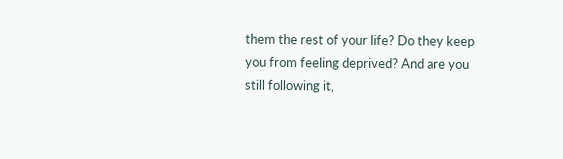them the rest of your life? Do they keep you from feeling deprived? And are you still following it,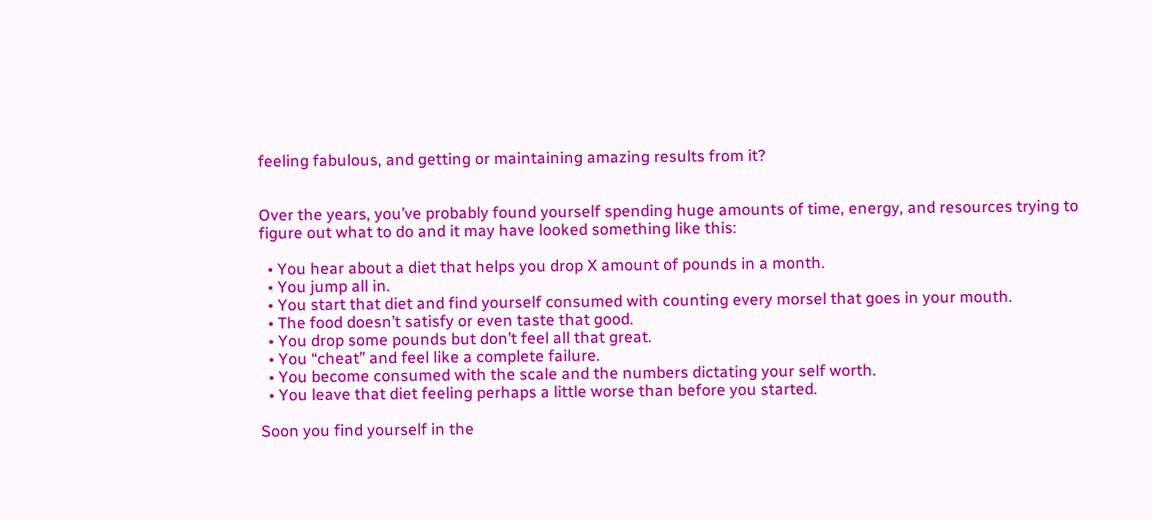feeling fabulous, and getting or maintaining amazing results from it?


Over the years, you’ve probably found yourself spending huge amounts of time, energy, and resources trying to figure out what to do and it may have looked something like this:

  • You hear about a diet that helps you drop X amount of pounds in a month.
  • You jump all in.
  • You start that diet and find yourself consumed with counting every morsel that goes in your mouth.
  • The food doesn’t satisfy or even taste that good.
  • You drop some pounds but don’t feel all that great.
  • You “cheat” and feel like a complete failure.
  • You become consumed with the scale and the numbers dictating your self worth.
  • You leave that diet feeling perhaps a little worse than before you started.

Soon you find yourself in the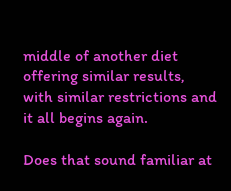middle of another diet offering similar results, with similar restrictions and it all begins again.

Does that sound familiar at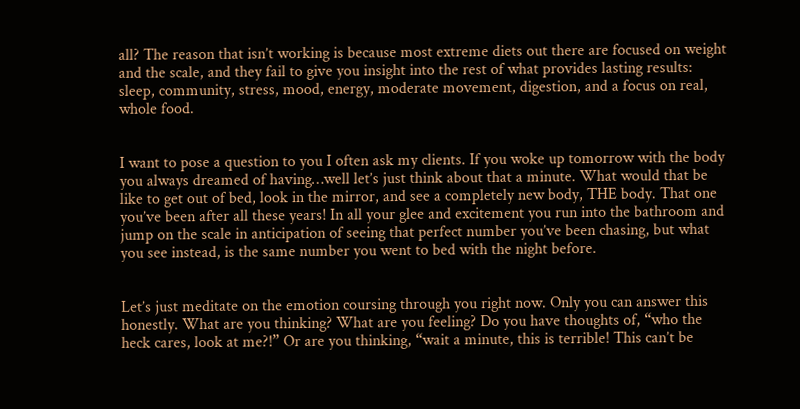all? The reason that isn’t working is because most extreme diets out there are focused on weight and the scale, and they fail to give you insight into the rest of what provides lasting results: sleep, community, stress, mood, energy, moderate movement, digestion, and a focus on real, whole food.


I want to pose a question to you I often ask my clients. If you woke up tomorrow with the body you always dreamed of having…well let’s just think about that a minute. What would that be like to get out of bed, look in the mirror, and see a completely new body, THE body. That one you’ve been after all these years! In all your glee and excitement you run into the bathroom and jump on the scale in anticipation of seeing that perfect number you’ve been chasing, but what you see instead, is the same number you went to bed with the night before.


Let’s just meditate on the emotion coursing through you right now. Only you can answer this honestly. What are you thinking? What are you feeling? Do you have thoughts of, “who the heck cares, look at me?!” Or are you thinking, “wait a minute, this is terrible! This can’t be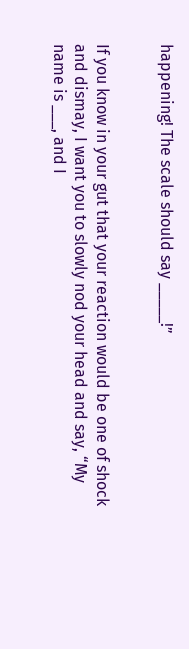happening! The scale should say _____!”


If you know in your gut that your reaction would be one of shock and dismay, I want you to slowly nod your head and say, “My name is ___, and I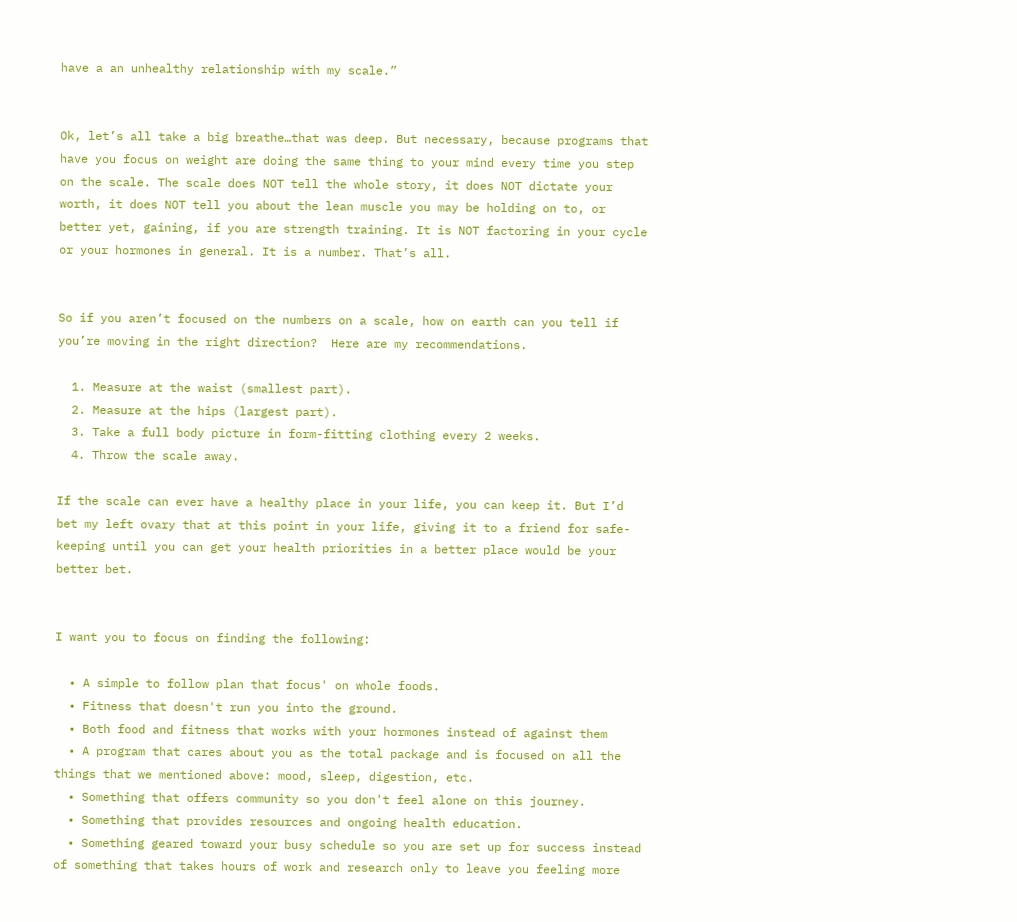have a an unhealthy relationship with my scale.”


Ok, let’s all take a big breathe…that was deep. But necessary, because programs that have you focus on weight are doing the same thing to your mind every time you step on the scale. The scale does NOT tell the whole story, it does NOT dictate your worth, it does NOT tell you about the lean muscle you may be holding on to, or better yet, gaining, if you are strength training. It is NOT factoring in your cycle or your hormones in general. It is a number. That’s all.


So if you aren’t focused on the numbers on a scale, how on earth can you tell if you’re moving in the right direction?  Here are my recommendations.

  1. Measure at the waist (smallest part).
  2. Measure at the hips (largest part).
  3. Take a full body picture in form-fitting clothing every 2 weeks.
  4. Throw the scale away.

If the scale can ever have a healthy place in your life, you can keep it. But I’d bet my left ovary that at this point in your life, giving it to a friend for safe-keeping until you can get your health priorities in a better place would be your better bet.


I want you to focus on finding the following:

  • A simple to follow plan that focus' on whole foods.
  • Fitness that doesn't run you into the ground.
  • Both food and fitness that works with your hormones instead of against them
  • A program that cares about you as the total package and is focused on all the things that we mentioned above: mood, sleep, digestion, etc.
  • Something that offers community so you don't feel alone on this journey.
  • Something that provides resources and ongoing health education.
  • Something geared toward your busy schedule so you are set up for success instead of something that takes hours of work and research only to leave you feeling more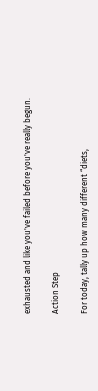exhausted and like you've failed before you've really begun.

Action Step

For today, tally up how many different “diets,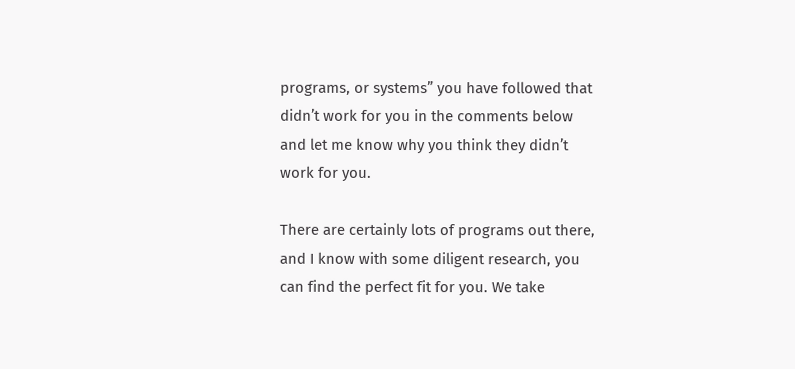programs, or systems” you have followed that didn’t work for you in the comments below and let me know why you think they didn’t work for you.

There are certainly lots of programs out there, and I know with some diligent research, you can find the perfect fit for you. We take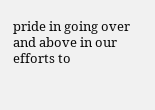pride in going over and above in our efforts to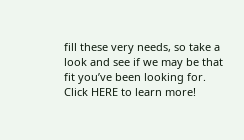fill these very needs, so take a look and see if we may be that fit you’ve been looking for. Click HERE to learn more!